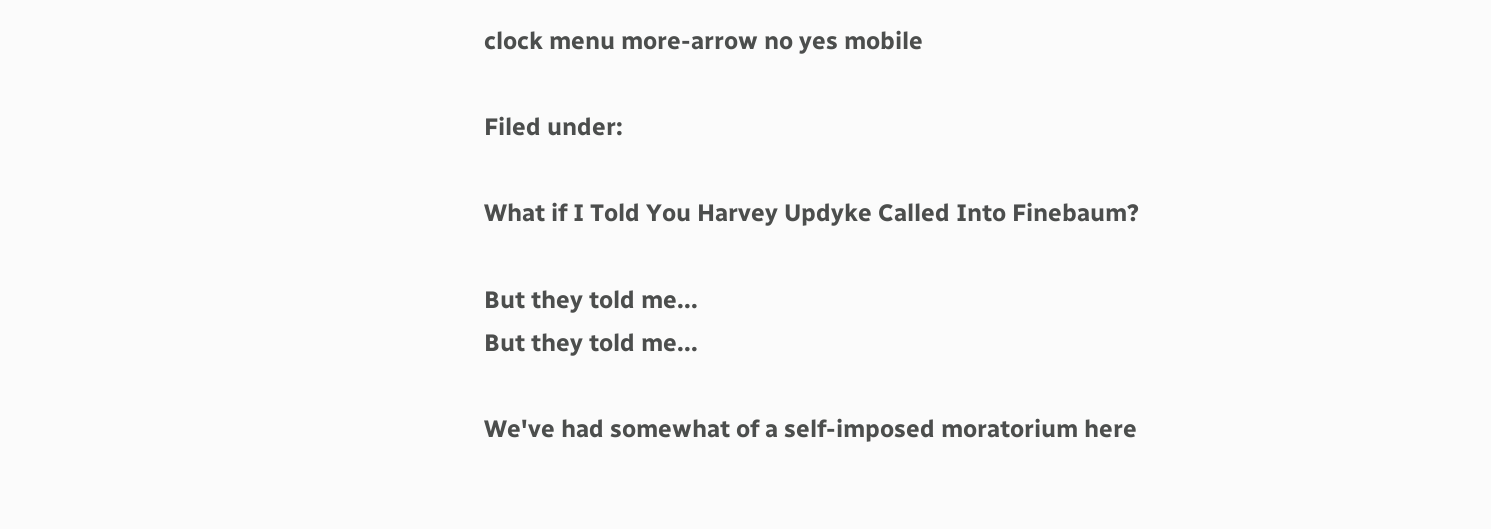clock menu more-arrow no yes mobile

Filed under:

What if I Told You Harvey Updyke Called Into Finebaum?

But they told me...
But they told me...

We've had somewhat of a self-imposed moratorium here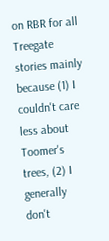on RBR for all Treegate stories mainly because (1) I couldn't care less about Toomer's trees, (2) I generally don't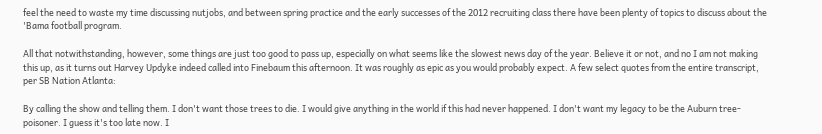feel the need to waste my time discussing nutjobs, and between spring practice and the early successes of the 2012 recruiting class there have been plenty of topics to discuss about the 'Bama football program.

All that notwithstanding, however, some things are just too good to pass up, especially on what seems like the slowest news day of the year. Believe it or not, and no I am not making this up, as it turns out Harvey Updyke indeed called into Finebaum this afternoon. It was roughly as epic as you would probably expect. A few select quotes from the entire transcript, per SB Nation Atlanta:

By calling the show and telling them. I don't want those trees to die. I would give anything in the world if this had never happened. I don't want my legacy to be the Auburn tree-poisoner. I guess it's too late now. I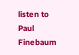listen to Paul Finebaum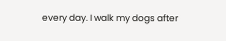every day. I walk my dogs after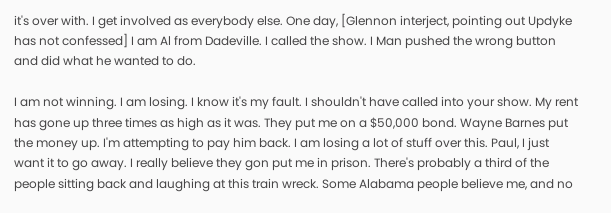it's over with. I get involved as everybody else. One day, [Glennon interject, pointing out Updyke has not confessed] I am Al from Dadeville. I called the show. I Man pushed the wrong button and did what he wanted to do.

I am not winning. I am losing. I know it's my fault. I shouldn't have called into your show. My rent has gone up three times as high as it was. They put me on a $50,000 bond. Wayne Barnes put the money up. I'm attempting to pay him back. I am losing a lot of stuff over this. Paul, I just want it to go away. I really believe they gon put me in prison. There's probably a third of the people sitting back and laughing at this train wreck. Some Alabama people believe me, and no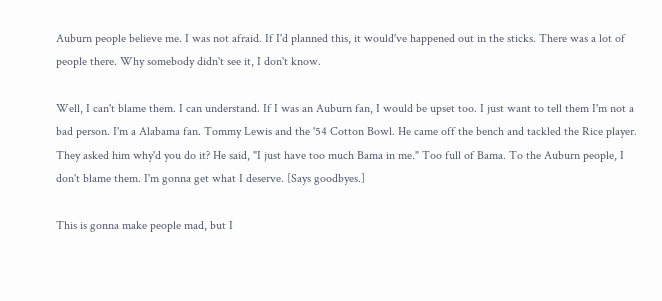Auburn people believe me. I was not afraid. If I'd planned this, it would've happened out in the sticks. There was a lot of people there. Why somebody didn't see it, I don't know.

Well, I can't blame them. I can understand. If I was an Auburn fan, I would be upset too. I just want to tell them I'm not a bad person. I'm a Alabama fan. Tommy Lewis and the '54 Cotton Bowl. He came off the bench and tackled the Rice player. They asked him why'd you do it? He said, "I just have too much Bama in me." Too full of Bama. To the Auburn people, I don't blame them. I'm gonna get what I deserve. [Says goodbyes.]

This is gonna make people mad, but I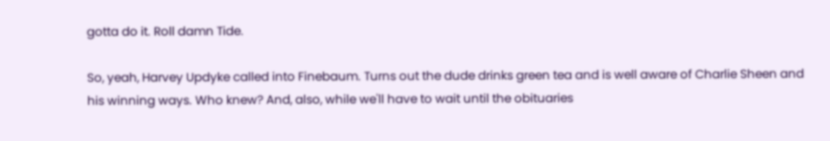gotta do it. Roll damn Tide.

So, yeah, Harvey Updyke called into Finebaum. Turns out the dude drinks green tea and is well aware of Charlie Sheen and his winning ways. Who knew? And, also, while we'll have to wait until the obituaries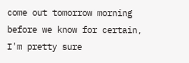come out tomorrow morning before we know for certain, I'm pretty sure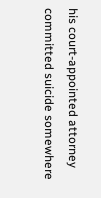his court-appointed attorney committed suicide somewhere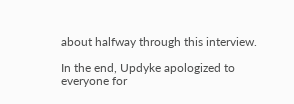about halfway through this interview.

In the end, Updyke apologized to everyone for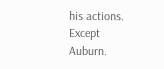his actions. Except Auburn.